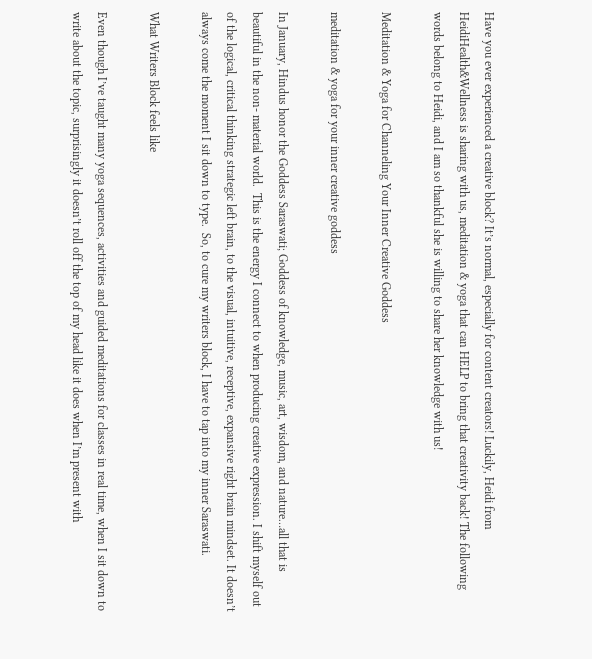Have you ever experienced a creative block? It’s normal, especially for content creators! Luckily, Heidi from HeidiHealth&Wellness is sharing with us, meditation & yoga that can HELP to bring that creativity back! The following words belong to Heidi, and I am so thankful she is willing to share her knowledge with us!

Meditation & Yoga for Channeling Your Inner Creative Goddess

meditation & yoga for your inner creative goddess

In January, Hindus honor the Goddess Saraswati; Goddess of knowledge, music, art, wisdom, and nature…all that is beautiful in the non- material world.  This is the energy I connect to when producing creative expression. I shift myself out of the logical, critical thinking strategic left brain, to the visual, intuitive, receptive, expansive right brain mindset. It doesn’t always come the moment I sit down to type.  So, to cure my writers block, I have to tap into my inner Saraswati.

What Writers Block feels like

Even though I’ve taught many yoga sequences, activities and guided meditations for classes in real time, when I sit down to write about the topic, surprisingly it doesn’t roll off the top of my head like it does when I’m present with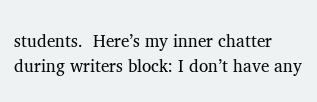students.  Here’s my inner chatter during writers block: I don’t have any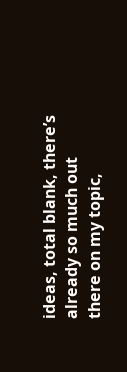ideas, total blank, there’s already so much out there on my topic,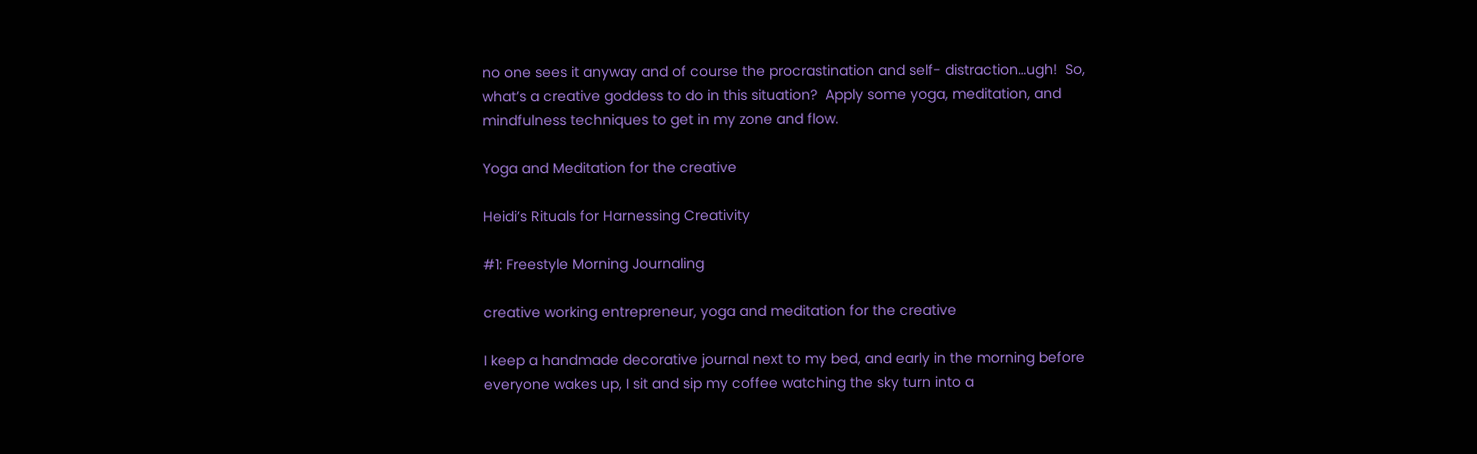no one sees it anyway and of course the procrastination and self- distraction…ugh!  So, what’s a creative goddess to do in this situation?  Apply some yoga, meditation, and mindfulness techniques to get in my zone and flow.

Yoga and Meditation for the creative

Heidi’s Rituals for Harnessing Creativity

#1: Freestyle Morning Journaling

creative working entrepreneur, yoga and meditation for the creative

I keep a handmade decorative journal next to my bed, and early in the morning before everyone wakes up, I sit and sip my coffee watching the sky turn into a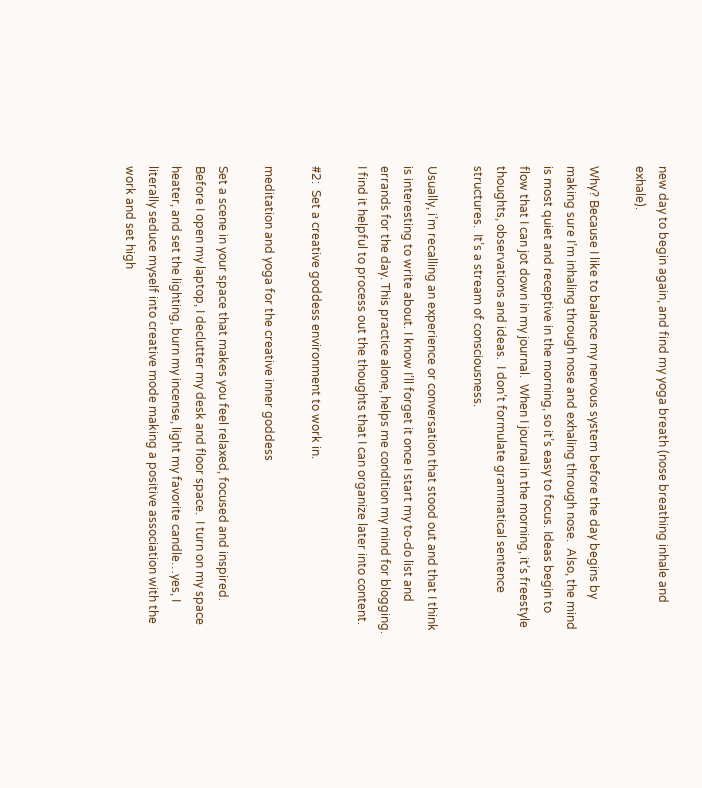new day to begin again, and find my yoga breath (nose breathing inhale and exhale).

Why? Because I like to balance my nervous system before the day begins by making sure I’m inhaling through nose and exhaling through nose.  Also, the mind is most quiet and receptive in the morning, so it’s easy to focus. Ideas begin to flow that I can jot down in my journal.  When I journal in the morning, it’s freestyle thoughts, observations and ideas.  I don’t formulate grammatical sentence structures.  It’s a stream of consciousness.

Usually, i’m recalling an experience or conversation that stood out and that I think is interesting to write about. I know I’ll forget it once I start my to-do list and errands for the day. This practice alone, helps me condition my mind for blogging. I find it helpful to process out the thoughts that I can organize later into content.

#2:  Set a creative goddess environment to work in.

meditation and yoga for the creative inner goddess

Set a scene in your space that makes you feel relaxed, focused and inspired. Before I open my laptop, I declutter my desk and floor space.  I turn on my space heater, and set the lighting, burn my incense, light my favorite candle…yes, I literally seduce myself into creative mode making a positive association with the work and set high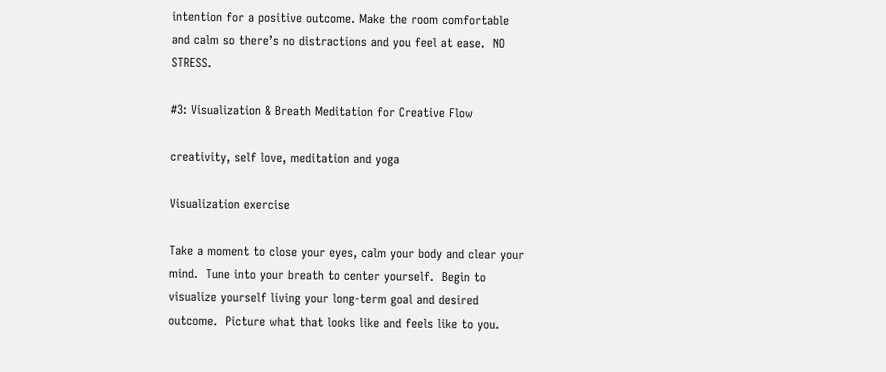intention for a positive outcome. Make the room comfortable and calm so there’s no distractions and you feel at ease.  NO STRESS.

#3: Visualization & Breath Meditation for Creative Flow

creativity, self love, meditation and yoga

Visualization exercise

Take a moment to close your eyes, calm your body and clear your mind.  Tune into your breath to center yourself.  Begin to visualize yourself living your long-term goal and desired outcome.  Picture what that looks like and feels like to you.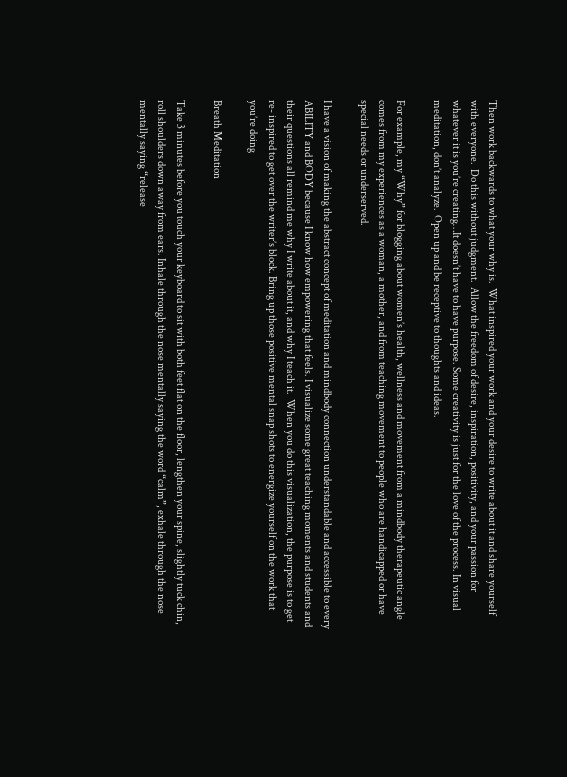Then work backwards to what your why is.  What inspired your work and your desire to write about it and share yourself with everyone.  Do this without judgment.  Allow the freedom of desire, inspiration, positivity, and your passion for whatever it is you’re creating…It doesn’t have to have purpose. Some creativity is just for the love of the process. In visual meditation, don’t analyze.  Open up and be receptive to thoughts and ideas.

For example, my “Why” for blogging about women’s health, wellness and movement from a mindbody therapeutic angle comes from my experiences as a woman, a mother, and from teaching movement to people who are handicapped or have special needs or underserved.

I have a vision of making the abstract concept of meditation and mindbody connection understandable and accessible to every ABILITY and BODY because I know how empowering that feels. I visualize some great teaching moments and students and their questions all remind me why I write about it, and why I teach it.  When you do this visualization, the purpose is to get re- inspired to get over the writer’s block. Bring up those positive mental snap shots to energize yourself on the work that you’re doing

Breath Meditation

Take 3 minutes before you touch your keyboard to sit with both feet flat on the floor, lengthen your spine, slightly tuck chin, roll shoulders down away from ears. Inhale through the nose mentally saying the word “calm”, exhale through the nose mentally saying “release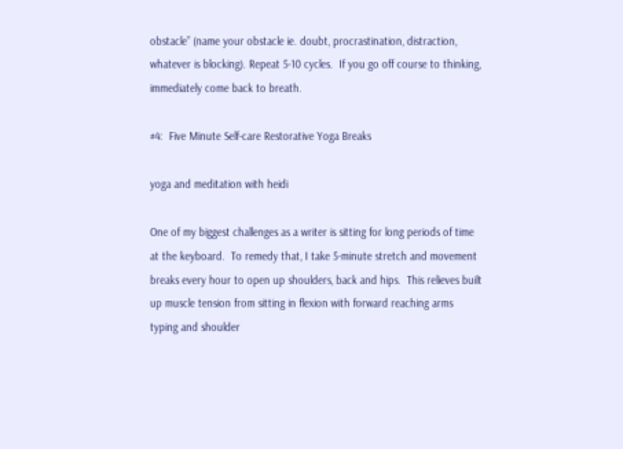obstacle” (name your obstacle ie. doubt, procrastination, distraction, whatever is blocking). Repeat 5-10 cycles.  If you go off course to thinking, immediately come back to breath.

#4:  Five Minute Self-care Restorative Yoga Breaks

yoga and meditation with heidi

One of my biggest challenges as a writer is sitting for long periods of time at the keyboard.  To remedy that, I take 5-minute stretch and movement breaks every hour to open up shoulders, back and hips.  This relieves built up muscle tension from sitting in flexion with forward reaching arms typing and shoulder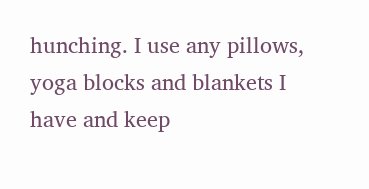hunching. I use any pillows, yoga blocks and blankets I have and keep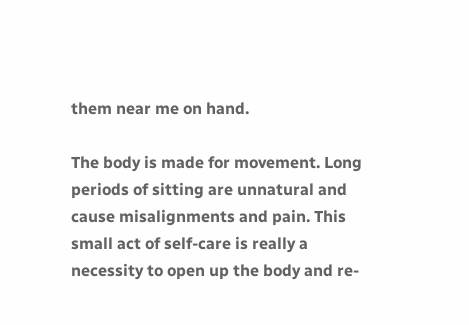them near me on hand.

The body is made for movement. Long periods of sitting are unnatural and cause misalignments and pain. This small act of self-care is really a necessity to open up the body and re-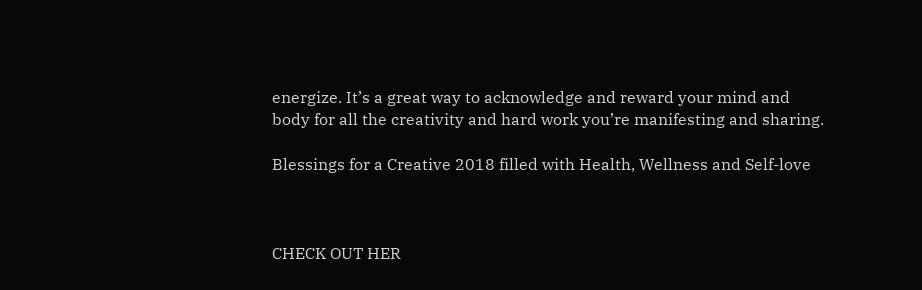energize. It’s a great way to acknowledge and reward your mind and body for all the creativity and hard work you’re manifesting and sharing.

Blessings for a Creative 2018 filled with Health, Wellness and Self-love



CHECK OUT HER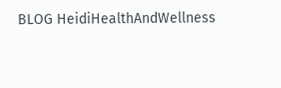BLOG HeidiHealthAndWellness